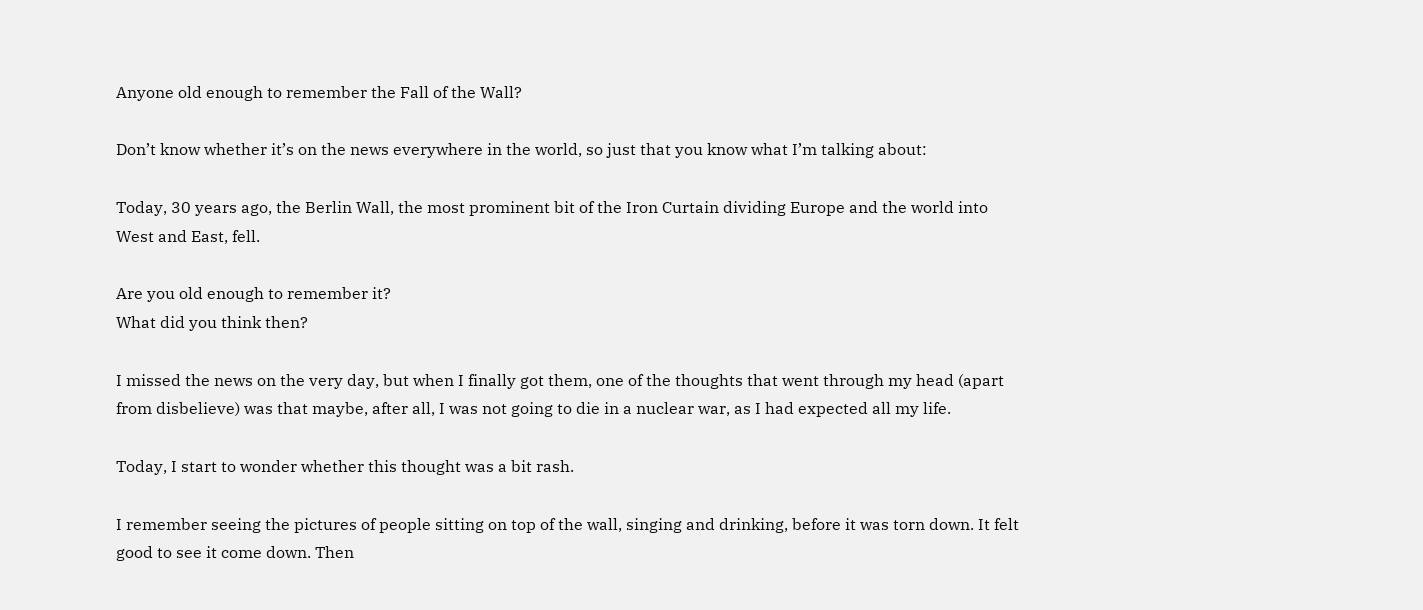Anyone old enough to remember the Fall of the Wall?

Don’t know whether it’s on the news everywhere in the world, so just that you know what I’m talking about:

Today, 30 years ago, the Berlin Wall, the most prominent bit of the Iron Curtain dividing Europe and the world into West and East, fell.

Are you old enough to remember it?
What did you think then?

I missed the news on the very day, but when I finally got them, one of the thoughts that went through my head (apart from disbelieve) was that maybe, after all, I was not going to die in a nuclear war, as I had expected all my life.

Today, I start to wonder whether this thought was a bit rash.

I remember seeing the pictures of people sitting on top of the wall, singing and drinking, before it was torn down. It felt good to see it come down. Then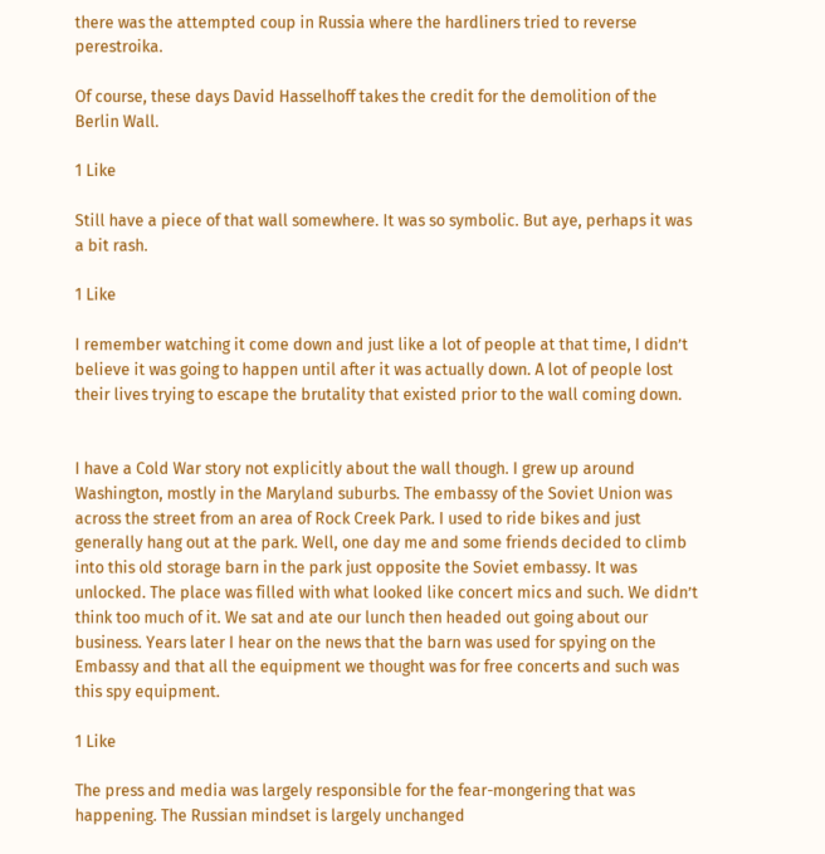there was the attempted coup in Russia where the hardliners tried to reverse perestroika.

Of course, these days David Hasselhoff takes the credit for the demolition of the Berlin Wall.

1 Like

Still have a piece of that wall somewhere. It was so symbolic. But aye, perhaps it was a bit rash.

1 Like

I remember watching it come down and just like a lot of people at that time, I didn’t believe it was going to happen until after it was actually down. A lot of people lost their lives trying to escape the brutality that existed prior to the wall coming down.


I have a Cold War story not explicitly about the wall though. I grew up around Washington, mostly in the Maryland suburbs. The embassy of the Soviet Union was across the street from an area of Rock Creek Park. I used to ride bikes and just generally hang out at the park. Well, one day me and some friends decided to climb into this old storage barn in the park just opposite the Soviet embassy. It was unlocked. The place was filled with what looked like concert mics and such. We didn’t think too much of it. We sat and ate our lunch then headed out going about our business. Years later I hear on the news that the barn was used for spying on the Embassy and that all the equipment we thought was for free concerts and such was this spy equipment.

1 Like

The press and media was largely responsible for the fear-mongering that was happening. The Russian mindset is largely unchanged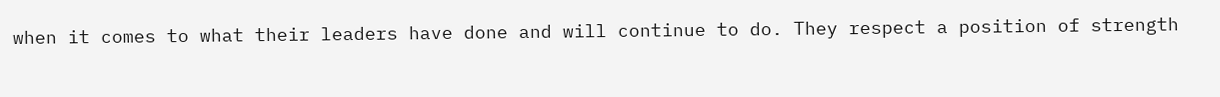when it comes to what their leaders have done and will continue to do. They respect a position of strength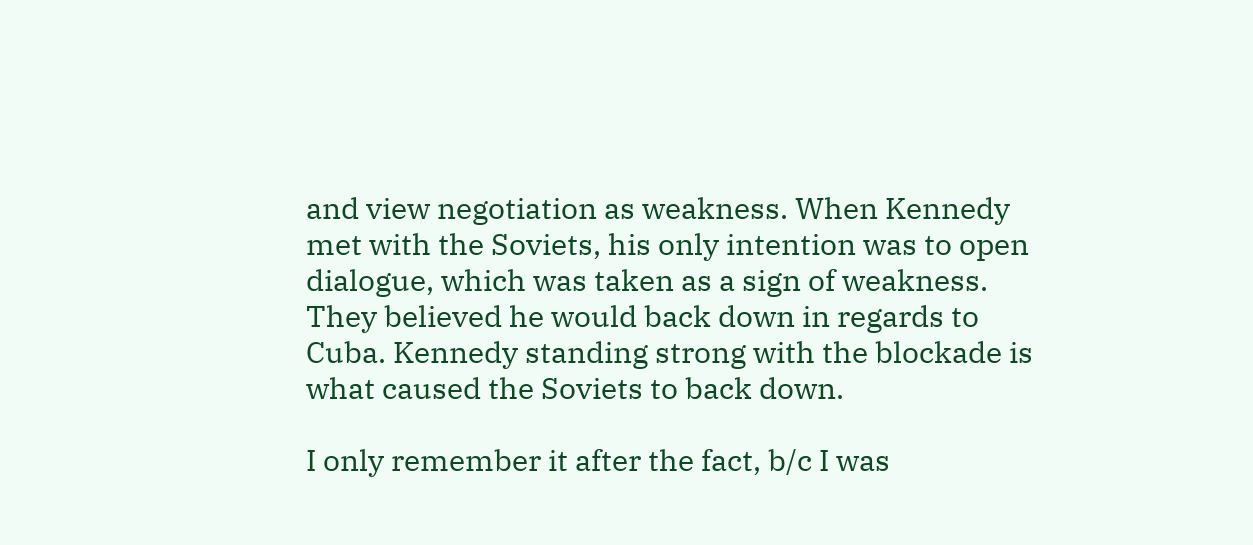and view negotiation as weakness. When Kennedy met with the Soviets, his only intention was to open dialogue, which was taken as a sign of weakness. They believed he would back down in regards to Cuba. Kennedy standing strong with the blockade is what caused the Soviets to back down.

I only remember it after the fact, b/c I was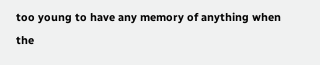too young to have any memory of anything when the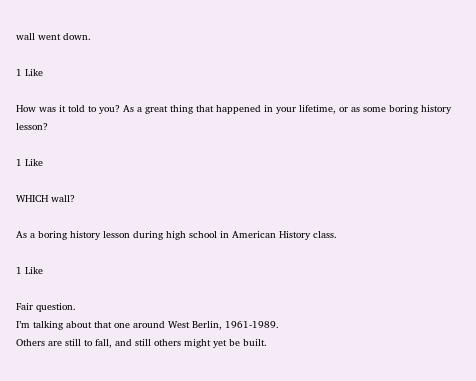wall went down.

1 Like

How was it told to you? As a great thing that happened in your lifetime, or as some boring history lesson?

1 Like

WHICH wall?

As a boring history lesson during high school in American History class.

1 Like

Fair question.
I’m talking about that one around West Berlin, 1961-1989.
Others are still to fall, and still others might yet be built.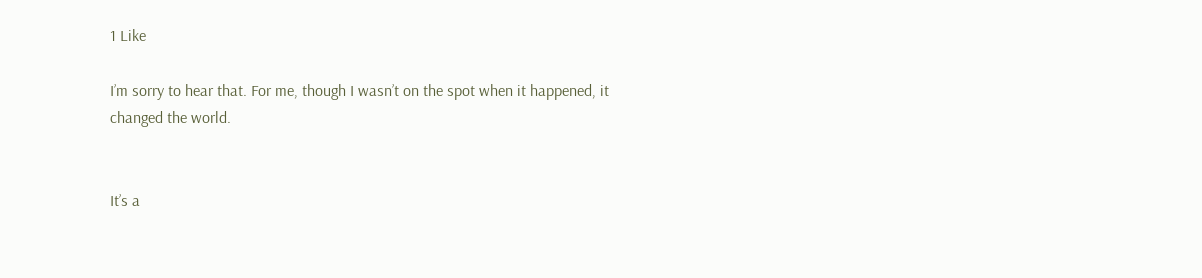1 Like

I’m sorry to hear that. For me, though I wasn’t on the spot when it happened, it changed the world.


It’s a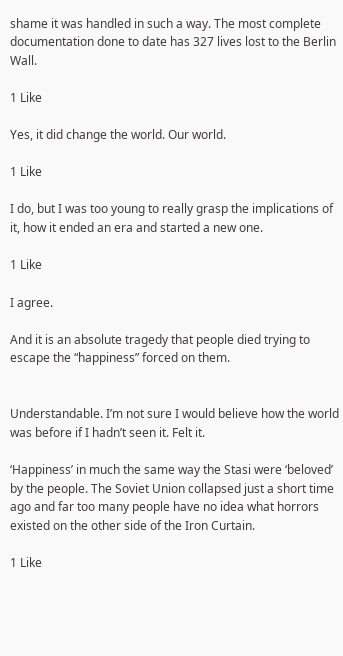shame it was handled in such a way. The most complete documentation done to date has 327 lives lost to the Berlin Wall.

1 Like

Yes, it did change the world. Our world.

1 Like

I do, but I was too young to really grasp the implications of it, how it ended an era and started a new one.

1 Like

I agree.

And it is an absolute tragedy that people died trying to escape the “happiness” forced on them.


Understandable. I’m not sure I would believe how the world was before if I hadn’t seen it. Felt it.

‘Happiness’ in much the same way the Stasi were ‘beloved’ by the people. The Soviet Union collapsed just a short time ago and far too many people have no idea what horrors existed on the other side of the Iron Curtain.

1 Like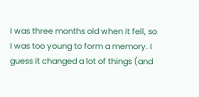I was three months old when it fell, so I was too young to form a memory. I guess it changed a lot of things (and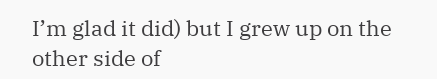I’m glad it did) but I grew up on the other side of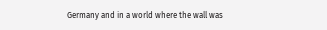Germany and in a world where the wall was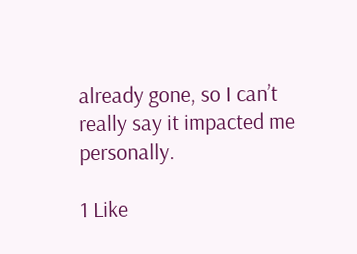already gone, so I can’t really say it impacted me personally.

1 Like